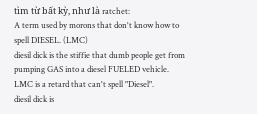tìm từ bất kỳ, như là ratchet:
A term used by morons that don't know how to spell DIESEL. (LMC)
diesil dick is the stiffie that dumb people get from pumping GAS into a diesel FUELED vehicle.
LMC is a retard that can't spell "Diesel".
diesil dick is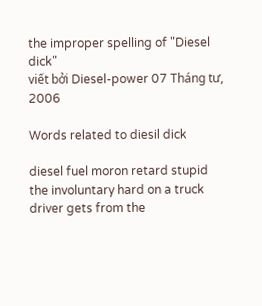the improper spelling of "Diesel dick"
viết bởi Diesel-power 07 Tháng tư, 2006

Words related to diesil dick

diesel fuel moron retard stupid
the involuntary hard on a truck driver gets from the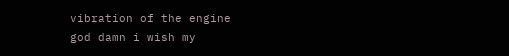vibration of the engine
god damn i wish my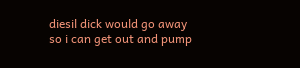diesil dick would go away so i can get out and pump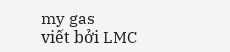my gas
viết bởi LMC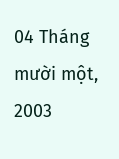04 Tháng mười một, 2003